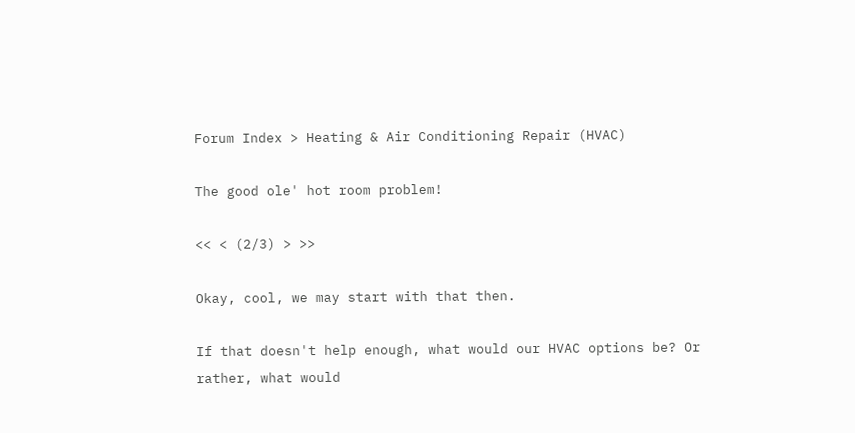Forum Index > Heating & Air Conditioning Repair (HVAC)

The good ole' hot room problem!

<< < (2/3) > >>

Okay, cool, we may start with that then.

If that doesn't help enough, what would our HVAC options be? Or rather, what would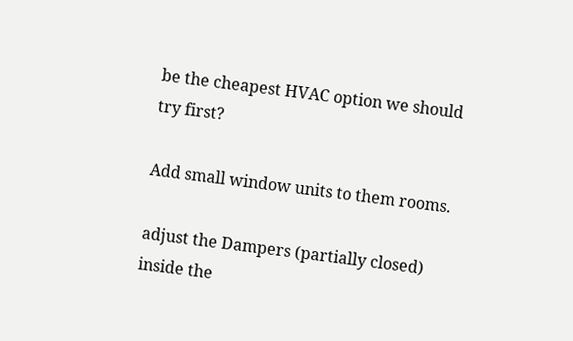be the cheapest HVAC option we should try first?

Add small window units to them rooms.

adjust the Dampers (partially closed) inside the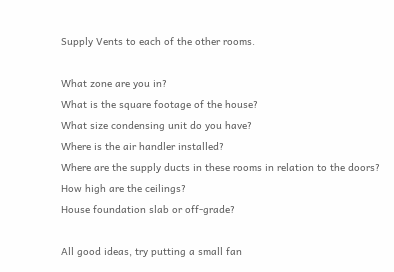Supply Vents to each of the other rooms.

What zone are you in?
What is the square footage of the house?
What size condensing unit do you have?
Where is the air handler installed?
Where are the supply ducts in these rooms in relation to the doors?
How high are the ceilings?
House foundation slab or off-grade?

All good ideas, try putting a small fan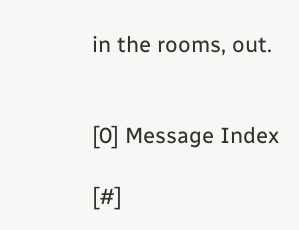in the rooms, out.


[0] Message Index

[#]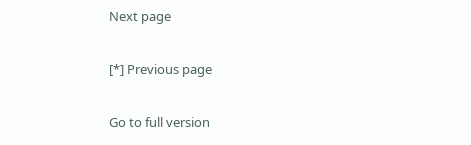Next page

[*] Previous page

Go to full version